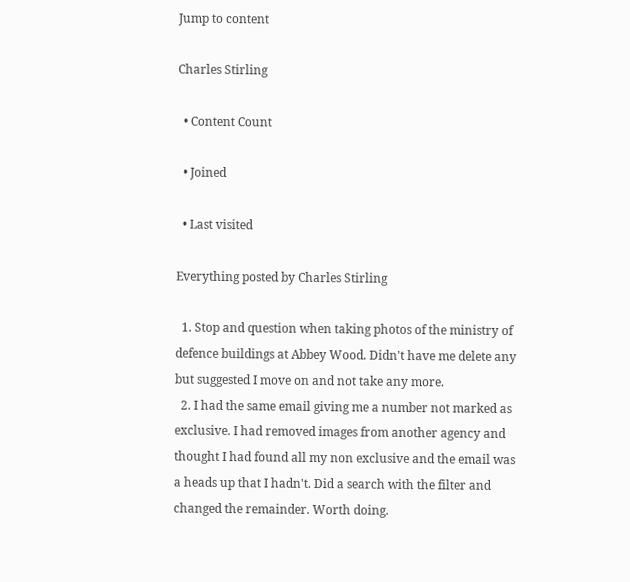Jump to content

Charles Stirling

  • Content Count

  • Joined

  • Last visited

Everything posted by Charles Stirling

  1. Stop and question when taking photos of the ministry of defence buildings at Abbey Wood. Didn't have me delete any but suggested I move on and not take any more.
  2. I had the same email giving me a number not marked as exclusive. I had removed images from another agency and thought I had found all my non exclusive and the email was a heads up that I hadn't. Did a search with the filter and changed the remainder. Worth doing.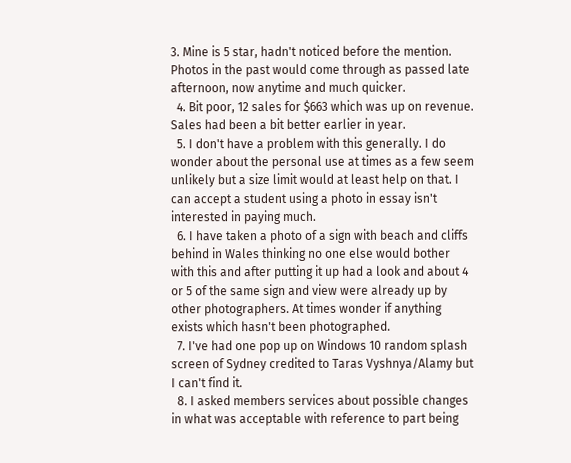3. Mine is 5 star, hadn't noticed before the mention. Photos in the past would come through as passed late afternoon, now anytime and much quicker.
  4. Bit poor, 12 sales for $663 which was up on revenue. Sales had been a bit better earlier in year.
  5. I don't have a problem with this generally. I do wonder about the personal use at times as a few seem unlikely but a size limit would at least help on that. I can accept a student using a photo in essay isn't interested in paying much.
  6. I have taken a photo of a sign with beach and cliffs behind in Wales thinking no one else would bother with this and after putting it up had a look and about 4 or 5 of the same sign and view were already up by other photographers. At times wonder if anything exists which hasn't been photographed.
  7. I've had one pop up on Windows 10 random splash screen of Sydney credited to Taras Vyshnya/Alamy but I can't find it.
  8. I asked members services about possible changes in what was acceptable with reference to part being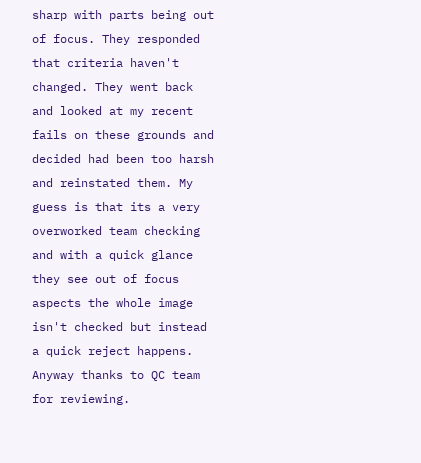sharp with parts being out of focus. They responded that criteria haven't changed. They went back and looked at my recent fails on these grounds and decided had been too harsh and reinstated them. My guess is that its a very overworked team checking and with a quick glance they see out of focus aspects the whole image isn't checked but instead a quick reject happens. Anyway thanks to QC team for reviewing.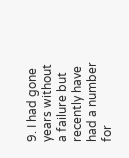9. I had gone years without a failure but recently have had a number for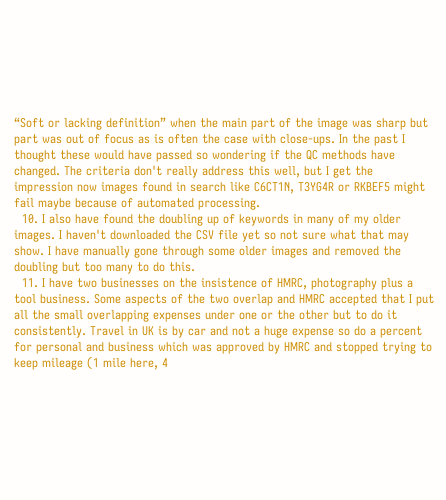“Soft or lacking definition” when the main part of the image was sharp but part was out of focus as is often the case with close-ups. In the past I thought these would have passed so wondering if the QC methods have changed. The criteria don't really address this well, but I get the impression now images found in search like C6CT1N, T3YG4R or RKBEF5 might fail maybe because of automated processing.
  10. I also have found the doubling up of keywords in many of my older images. I haven't downloaded the CSV file yet so not sure what that may show. I have manually gone through some older images and removed the doubling but too many to do this.
  11. I have two businesses on the insistence of HMRC, photography plus a tool business. Some aspects of the two overlap and HMRC accepted that I put all the small overlapping expenses under one or the other but to do it consistently. Travel in UK is by car and not a huge expense so do a percent for personal and business which was approved by HMRC and stopped trying to keep mileage (1 mile here, 4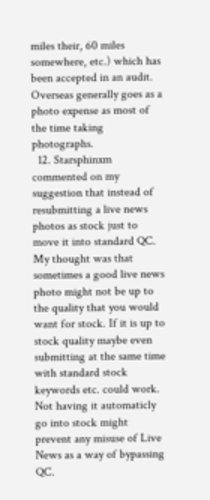miles their, 60 miles somewhere, etc.) which has been accepted in an audit. Overseas generally goes as a photo expense as most of the time taking photographs.
  12. Starsphinxm commented on my suggestion that instead of resubmitting a live news photos as stock just to move it into standard QC. My thought was that sometimes a good live news photo might not be up to the quality that you would want for stock. If it is up to stock quality maybe even submitting at the same time with standard stock keywords etc. could work. Not having it automaticly go into stock might prevent any misuse of Live News as a way of bypassing QC.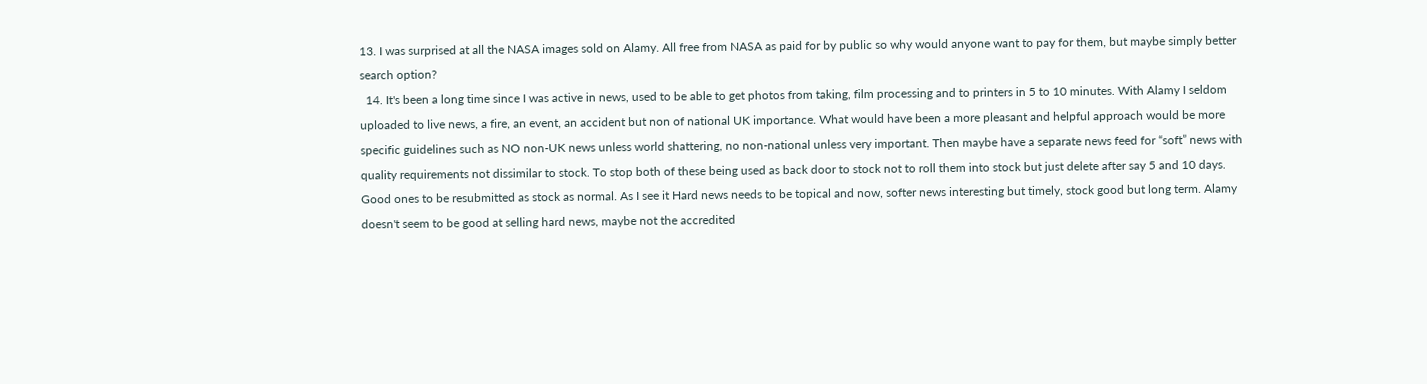13. I was surprised at all the NASA images sold on Alamy. All free from NASA as paid for by public so why would anyone want to pay for them, but maybe simply better search option?
  14. It's been a long time since I was active in news, used to be able to get photos from taking, film processing and to printers in 5 to 10 minutes. With Alamy I seldom uploaded to live news, a fire, an event, an accident but non of national UK importance. What would have been a more pleasant and helpful approach would be more specific guidelines such as NO non-UK news unless world shattering, no non-national unless very important. Then maybe have a separate news feed for “soft” news with quality requirements not dissimilar to stock. To stop both of these being used as back door to stock not to roll them into stock but just delete after say 5 and 10 days. Good ones to be resubmitted as stock as normal. As I see it Hard news needs to be topical and now, softer news interesting but timely, stock good but long term. Alamy doesn't seem to be good at selling hard news, maybe not the accredited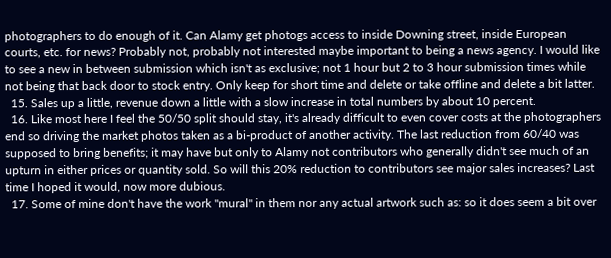photographers to do enough of it. Can Alamy get photogs access to inside Downing street, inside European courts, etc. for news? Probably not, probably not interested maybe important to being a news agency. I would like to see a new in between submission which isn't as exclusive; not 1 hour but 2 to 3 hour submission times while not being that back door to stock entry. Only keep for short time and delete or take offline and delete a bit latter.
  15. Sales up a little, revenue down a little with a slow increase in total numbers by about 10 percent.
  16. Like most here I feel the 50/50 split should stay, it's already difficult to even cover costs at the photographers end so driving the market photos taken as a bi-product of another activity. The last reduction from 60/40 was supposed to bring benefits; it may have but only to Alamy not contributors who generally didn't see much of an upturn in either prices or quantity sold. So will this 20% reduction to contributors see major sales increases? Last time I hoped it would, now more dubious.
  17. Some of mine don't have the work "mural" in them nor any actual artwork such as: so it does seem a bit over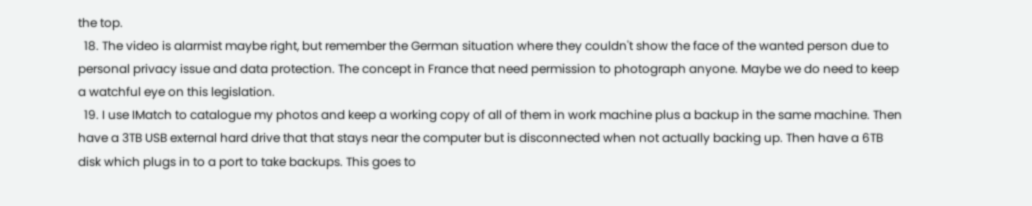the top.
  18. The video is alarmist maybe right, but remember the German situation where they couldn't show the face of the wanted person due to personal privacy issue and data protection. The concept in France that need permission to photograph anyone. Maybe we do need to keep a watchful eye on this legislation.
  19. I use IMatch to catalogue my photos and keep a working copy of all of them in work machine plus a backup in the same machine. Then have a 3TB USB external hard drive that that stays near the computer but is disconnected when not actually backing up. Then have a 6TB disk which plugs in to a port to take backups. This goes to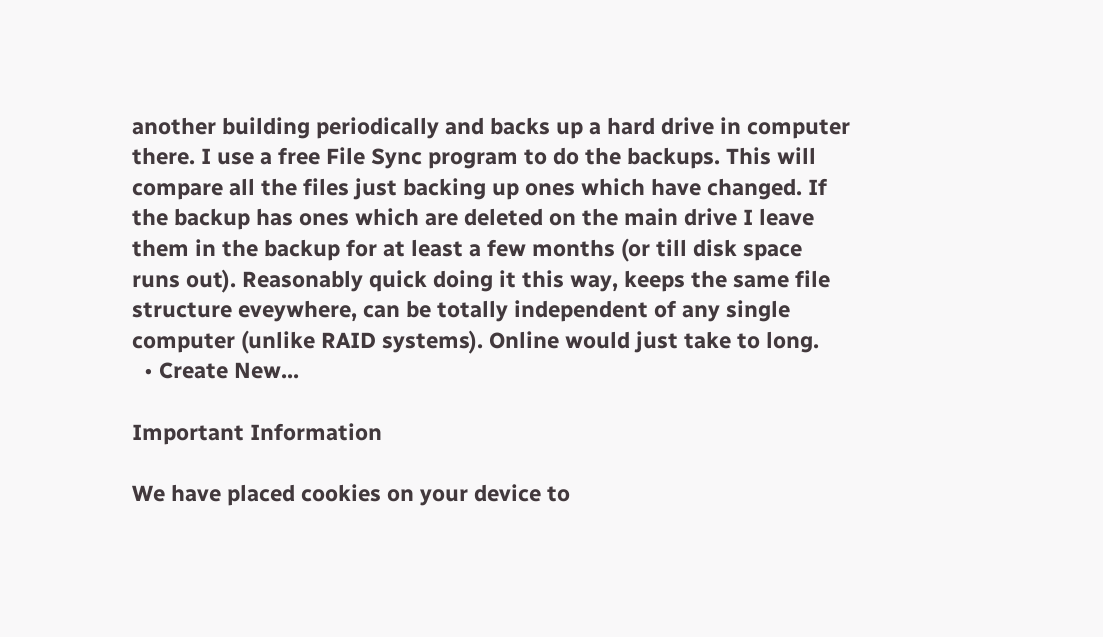another building periodically and backs up a hard drive in computer there. I use a free File Sync program to do the backups. This will compare all the files just backing up ones which have changed. If the backup has ones which are deleted on the main drive I leave them in the backup for at least a few months (or till disk space runs out). Reasonably quick doing it this way, keeps the same file structure eveywhere, can be totally independent of any single computer (unlike RAID systems). Online would just take to long.
  • Create New...

Important Information

We have placed cookies on your device to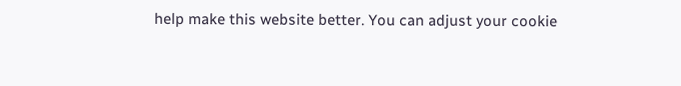help make this website better. You can adjust your cookie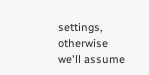settings, otherwise we'll assume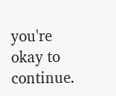you're okay to continue.